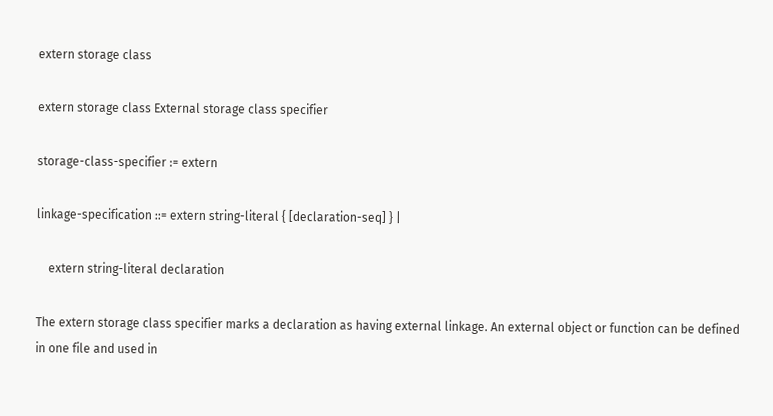extern storage class

extern storage class External storage class specifier

storage-class-specifier := extern

linkage-specification ::= extern string-literal { [declaration-seq] } |

    extern string-literal declaration

The extern storage class specifier marks a declaration as having external linkage. An external object or function can be defined in one file and used in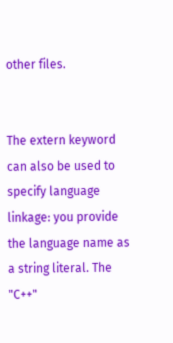other files.


The extern keyword can also be used to specify language linkage: you provide the language name as a string literal. The "C++"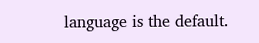language is the default.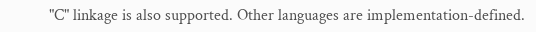"C" linkage is also supported. Other languages are implementation-defined.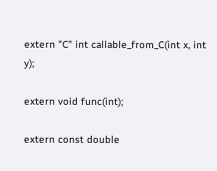extern "C" int callable_from_C(int x, int y);

extern void func(int);

extern const double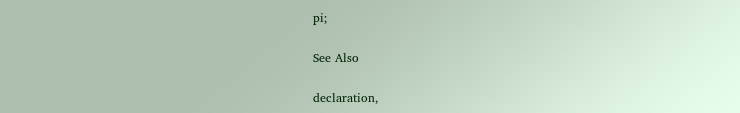pi;

See Also

declaration,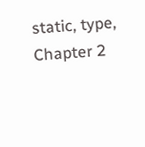static, type, Chapter 2